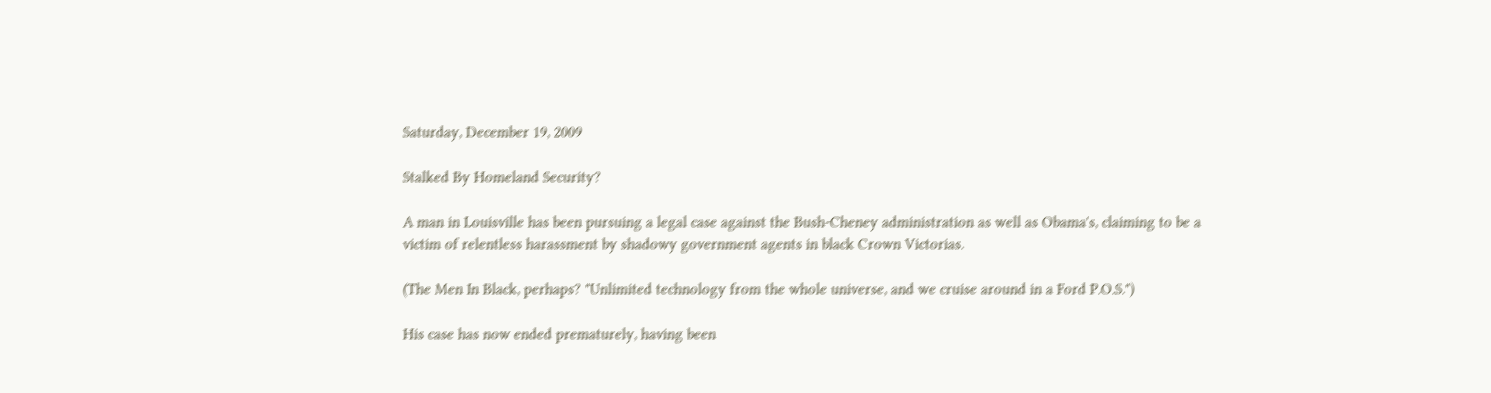Saturday, December 19, 2009

Stalked By Homeland Security?

A man in Louisville has been pursuing a legal case against the Bush-Cheney administration as well as Obama's, claiming to be a victim of relentless harassment by shadowy government agents in black Crown Victorias.

(The Men In Black, perhaps? "Unlimited technology from the whole universe, and we cruise around in a Ford P.O.S.")

His case has now ended prematurely, having been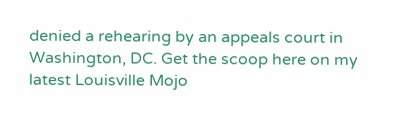denied a rehearing by an appeals court in Washington, DC. Get the scoop here on my latest Louisville Mojo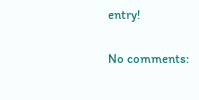entry!

No comments: